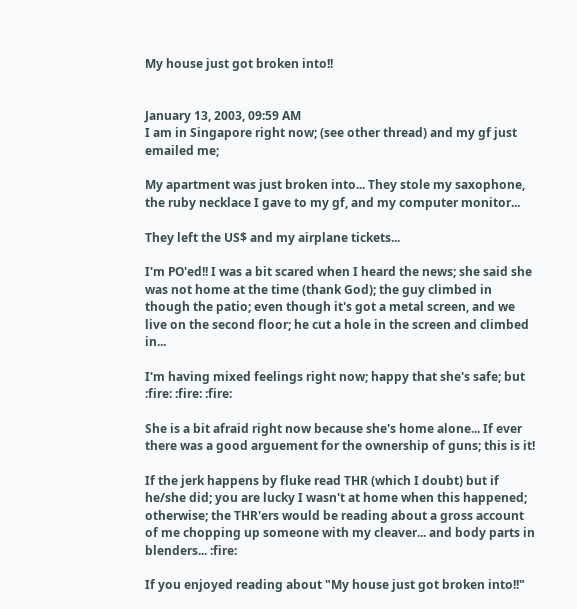My house just got broken into!!


January 13, 2003, 09:59 AM
I am in Singapore right now; (see other thread) and my gf just emailed me;

My apartment was just broken into... They stole my saxophone, the ruby necklace I gave to my gf, and my computer monitor...

They left the US$ and my airplane tickets...

I'm PO'ed!! I was a bit scared when I heard the news; she said she was not home at the time (thank God); the guy climbed in though the patio; even though it's got a metal screen, and we live on the second floor; he cut a hole in the screen and climbed in...

I'm having mixed feelings right now; happy that she's safe; but :fire: :fire: :fire:

She is a bit afraid right now because she's home alone... If ever there was a good arguement for the ownership of guns; this is it!

If the jerk happens by fluke read THR (which I doubt) but if he/she did; you are lucky I wasn't at home when this happened; otherwise; the THR'ers would be reading about a gross account of me chopping up someone with my cleaver... and body parts in blenders... :fire:

If you enjoyed reading about "My house just got broken into!!"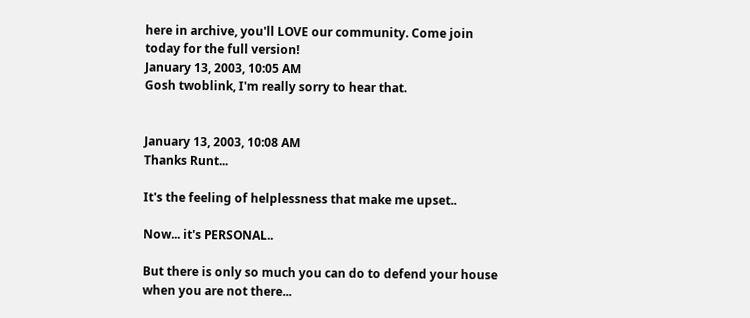here in archive, you'll LOVE our community. Come join today for the full version!
January 13, 2003, 10:05 AM
Gosh twoblink, I'm really sorry to hear that.


January 13, 2003, 10:08 AM
Thanks Runt...

It's the feeling of helplessness that make me upset..

Now... it's PERSONAL..

But there is only so much you can do to defend your house when you are not there...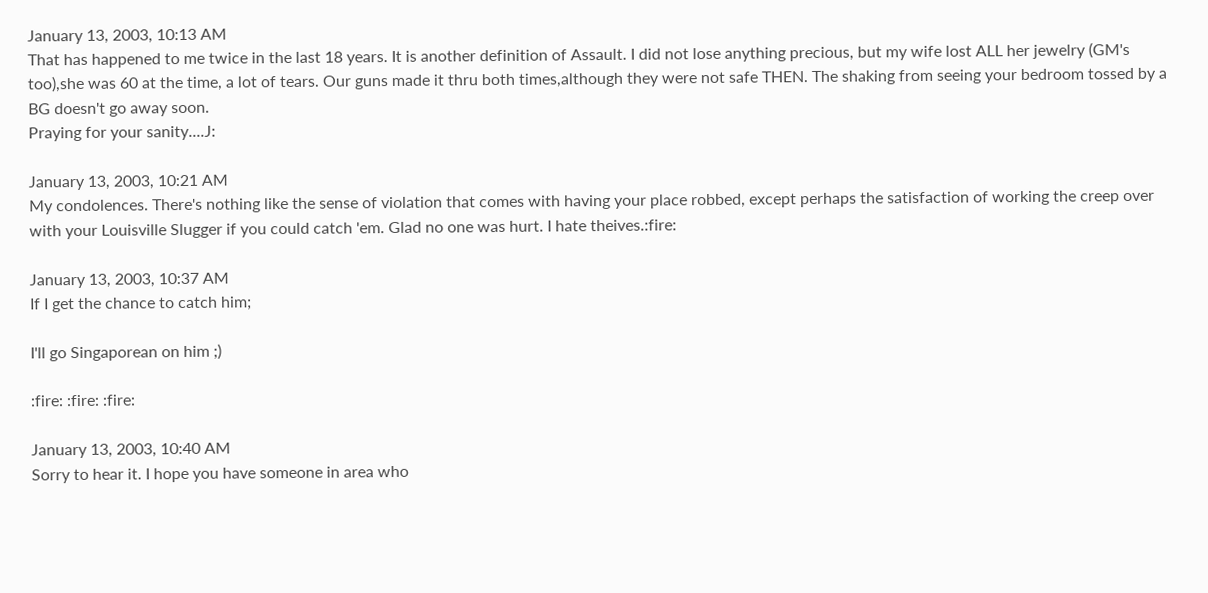January 13, 2003, 10:13 AM
That has happened to me twice in the last 18 years. It is another definition of Assault. I did not lose anything precious, but my wife lost ALL her jewelry (GM's too),she was 60 at the time, a lot of tears. Our guns made it thru both times,although they were not safe THEN. The shaking from seeing your bedroom tossed by a BG doesn't go away soon.
Praying for your sanity....J:

January 13, 2003, 10:21 AM
My condolences. There's nothing like the sense of violation that comes with having your place robbed, except perhaps the satisfaction of working the creep over with your Louisville Slugger if you could catch 'em. Glad no one was hurt. I hate theives.:fire:

January 13, 2003, 10:37 AM
If I get the chance to catch him;

I'll go Singaporean on him ;)

:fire: :fire: :fire:

January 13, 2003, 10:40 AM
Sorry to hear it. I hope you have someone in area who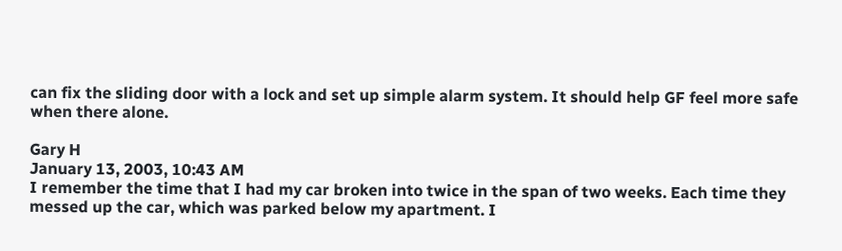can fix the sliding door with a lock and set up simple alarm system. It should help GF feel more safe when there alone.

Gary H
January 13, 2003, 10:43 AM
I remember the time that I had my car broken into twice in the span of two weeks. Each time they messed up the car, which was parked below my apartment. I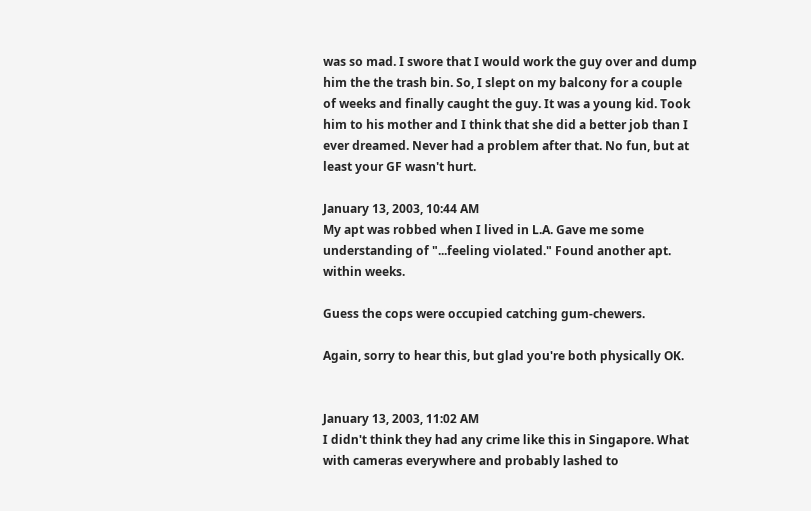was so mad. I swore that I would work the guy over and dump him the the trash bin. So, I slept on my balcony for a couple of weeks and finally caught the guy. It was a young kid. Took him to his mother and I think that she did a better job than I ever dreamed. Never had a problem after that. No fun, but at least your GF wasn't hurt.

January 13, 2003, 10:44 AM
My apt was robbed when I lived in L.A. Gave me some understanding of "...feeling violated." Found another apt. within weeks.

Guess the cops were occupied catching gum-chewers.

Again, sorry to hear this, but glad you're both physically OK.


January 13, 2003, 11:02 AM
I didn't think they had any crime like this in Singapore. What with cameras everywhere and probably lashed to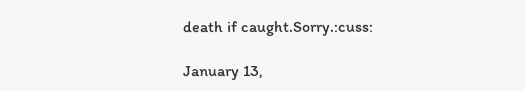death if caught.Sorry.:cuss:

January 13,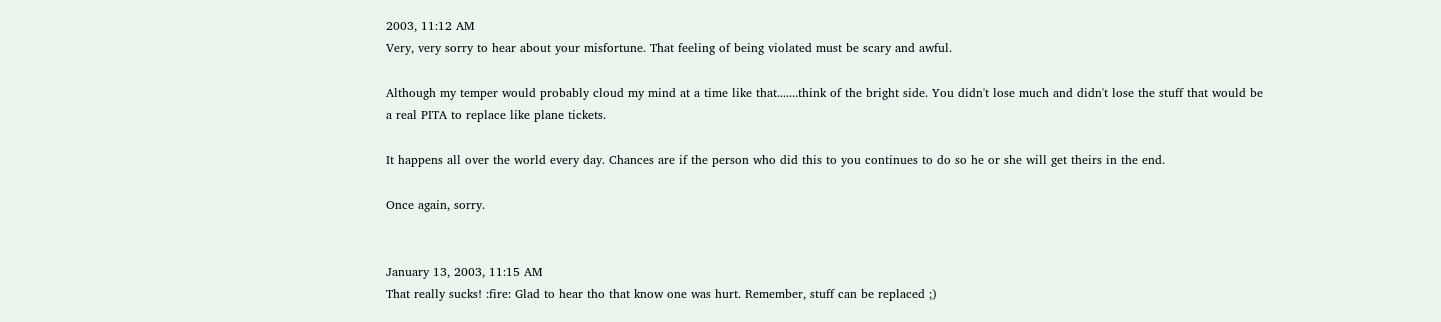2003, 11:12 AM
Very, very sorry to hear about your misfortune. That feeling of being violated must be scary and awful.

Although my temper would probably cloud my mind at a time like that.......think of the bright side. You didn't lose much and didn't lose the stuff that would be a real PITA to replace like plane tickets.

It happens all over the world every day. Chances are if the person who did this to you continues to do so he or she will get theirs in the end.

Once again, sorry.


January 13, 2003, 11:15 AM
That really sucks! :fire: Glad to hear tho that know one was hurt. Remember, stuff can be replaced ;)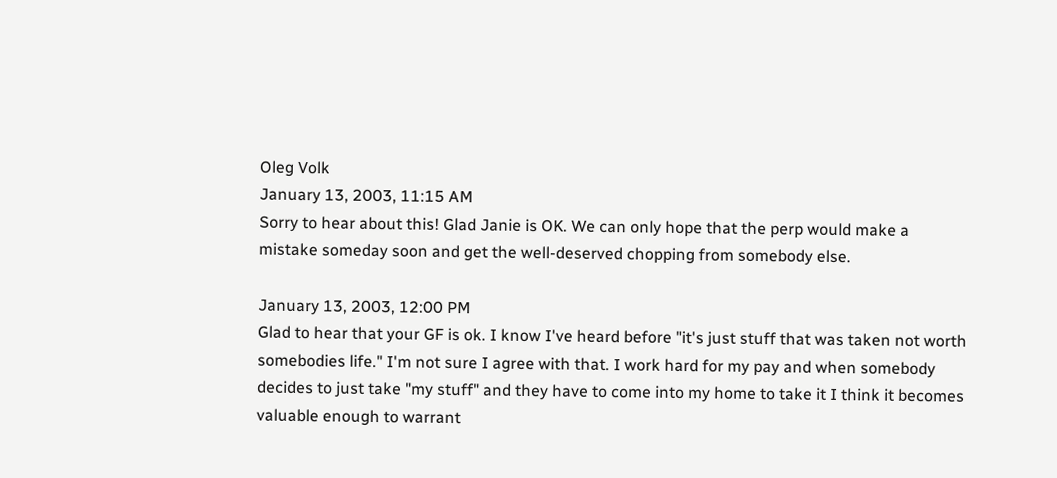Oleg Volk
January 13, 2003, 11:15 AM
Sorry to hear about this! Glad Janie is OK. We can only hope that the perp would make a mistake someday soon and get the well-deserved chopping from somebody else.

January 13, 2003, 12:00 PM
Glad to hear that your GF is ok. I know I've heard before "it's just stuff that was taken not worth somebodies life." I'm not sure I agree with that. I work hard for my pay and when somebody decides to just take "my stuff" and they have to come into my home to take it I think it becomes valuable enough to warrant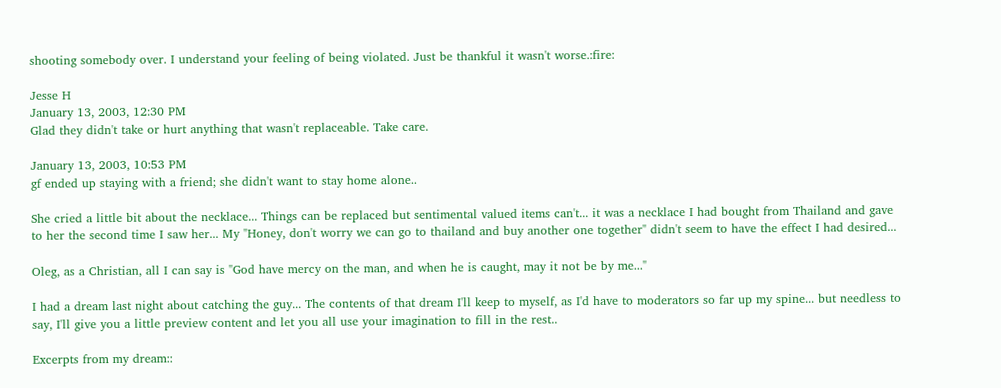shooting somebody over. I understand your feeling of being violated. Just be thankful it wasn't worse.:fire:

Jesse H
January 13, 2003, 12:30 PM
Glad they didn't take or hurt anything that wasn't replaceable. Take care.

January 13, 2003, 10:53 PM
gf ended up staying with a friend; she didn't want to stay home alone..

She cried a little bit about the necklace... Things can be replaced but sentimental valued items can't... it was a necklace I had bought from Thailand and gave to her the second time I saw her... My "Honey, don't worry we can go to thailand and buy another one together" didn't seem to have the effect I had desired...

Oleg, as a Christian, all I can say is "God have mercy on the man, and when he is caught, may it not be by me..."

I had a dream last night about catching the guy... The contents of that dream I'll keep to myself, as I'd have to moderators so far up my spine... but needless to say, I'll give you a little preview content and let you all use your imagination to fill in the rest..

Excerpts from my dream::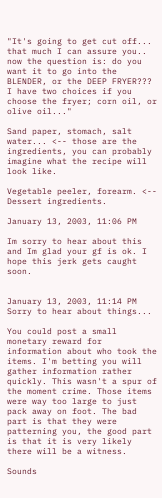"It's going to get cut off... that much I can assure you.. now the question is: do you want it to go into the BLENDER, or the DEEP FRYER??? I have two choices if you choose the fryer; corn oil, or olive oil..."

Sand paper, stomach, salt water... <-- those are the ingredients, you can probably imagine what the recipe will look like.

Vegetable peeler, forearm. <-- Dessert ingredients.

January 13, 2003, 11:06 PM

Im sorry to hear about this and Im glad your gf is ok. I hope this jerk gets caught soon.


January 13, 2003, 11:14 PM
Sorry to hear about things...

You could post a small monetary reward for information about who took the items. I'm betting you will gather information rather quickly. This wasn't a spur of the moment crime. Those items were way too large to just pack away on foot. The bad part is that they were patterning you, the good part is that it is very likely there will be a witness.

Sounds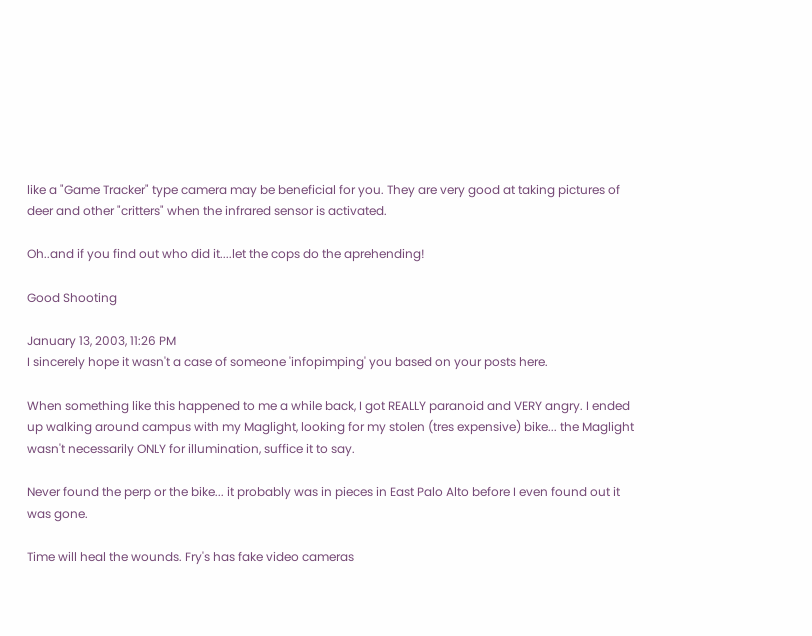like a "Game Tracker" type camera may be beneficial for you. They are very good at taking pictures of deer and other "critters" when the infrared sensor is activated.

Oh..and if you find out who did it....let the cops do the aprehending!

Good Shooting

January 13, 2003, 11:26 PM
I sincerely hope it wasn't a case of someone 'infopimping' you based on your posts here.

When something like this happened to me a while back, I got REALLY paranoid and VERY angry. I ended up walking around campus with my Maglight, looking for my stolen (tres expensive) bike... the Maglight wasn't necessarily ONLY for illumination, suffice it to say.

Never found the perp or the bike... it probably was in pieces in East Palo Alto before I even found out it was gone.

Time will heal the wounds. Fry's has fake video cameras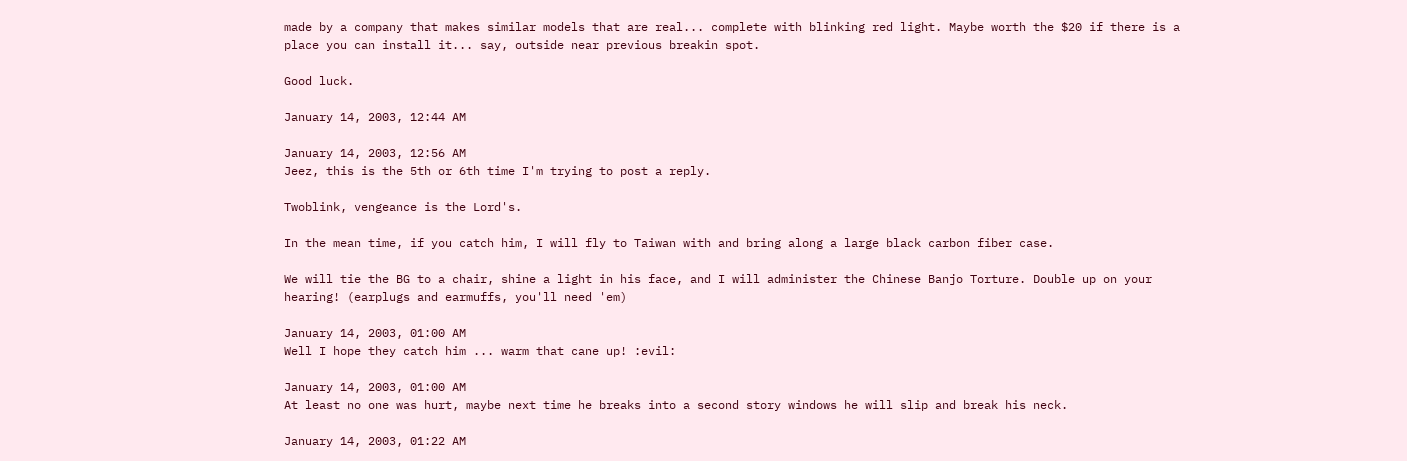made by a company that makes similar models that are real... complete with blinking red light. Maybe worth the $20 if there is a place you can install it... say, outside near previous breakin spot.

Good luck.

January 14, 2003, 12:44 AM

January 14, 2003, 12:56 AM
Jeez, this is the 5th or 6th time I'm trying to post a reply.

Twoblink, vengeance is the Lord's.

In the mean time, if you catch him, I will fly to Taiwan with and bring along a large black carbon fiber case.

We will tie the BG to a chair, shine a light in his face, and I will administer the Chinese Banjo Torture. Double up on your hearing! (earplugs and earmuffs, you'll need 'em)

January 14, 2003, 01:00 AM
Well I hope they catch him ... warm that cane up! :evil:

January 14, 2003, 01:00 AM
At least no one was hurt, maybe next time he breaks into a second story windows he will slip and break his neck.

January 14, 2003, 01:22 AM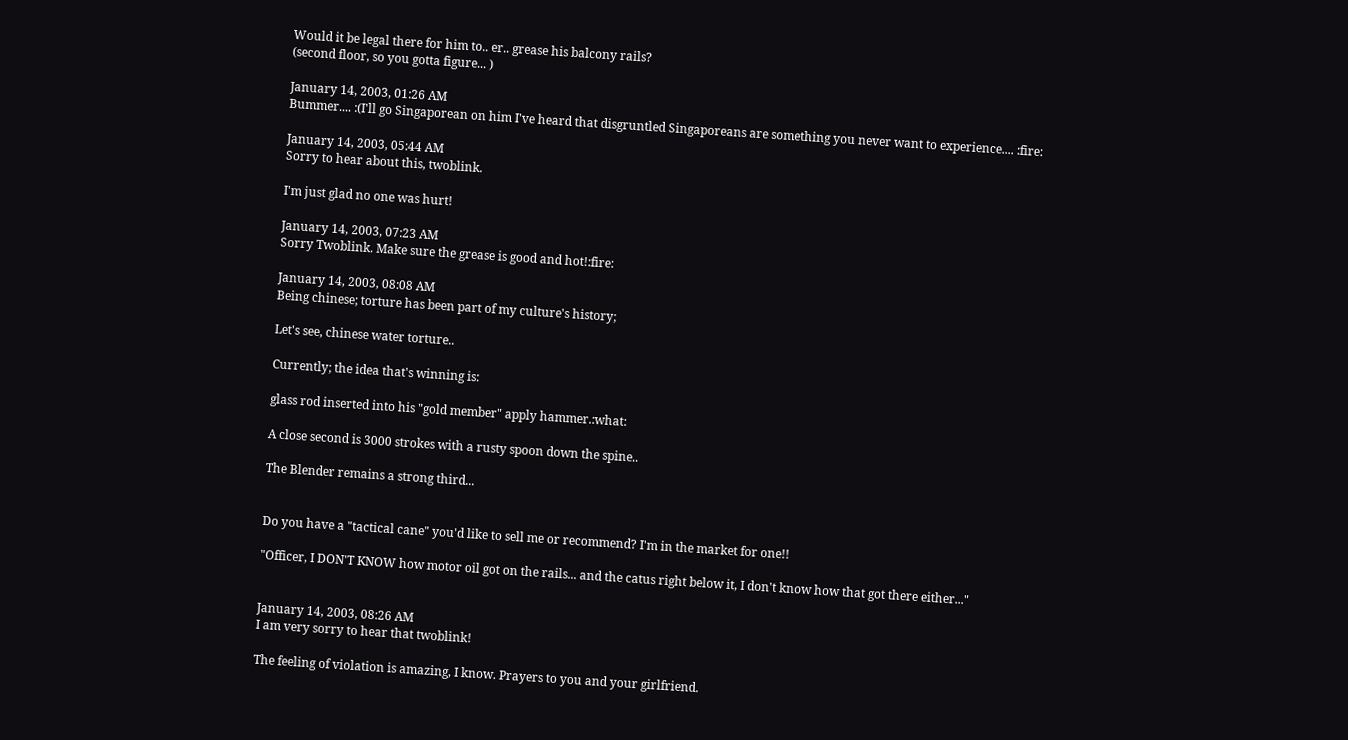Would it be legal there for him to.. er.. grease his balcony rails?
(second floor, so you gotta figure... )

January 14, 2003, 01:26 AM
Bummer.... :(I'll go Singaporean on him I've heard that disgruntled Singaporeans are something you never want to experience.... :fire:

January 14, 2003, 05:44 AM
Sorry to hear about this, twoblink.

I'm just glad no one was hurt!

January 14, 2003, 07:23 AM
Sorry Twoblink. Make sure the grease is good and hot!:fire:

January 14, 2003, 08:08 AM
Being chinese; torture has been part of my culture's history;

Let's see, chinese water torture..

Currently; the idea that's winning is:

glass rod inserted into his "gold member" apply hammer.:what:

A close second is 3000 strokes with a rusty spoon down the spine..

The Blender remains a strong third...


Do you have a "tactical cane" you'd like to sell me or recommend? I'm in the market for one!!

"Officer, I DON'T KNOW how motor oil got on the rails... and the catus right below it, I don't know how that got there either..."


January 14, 2003, 08:26 AM
I am very sorry to hear that twoblink!

The feeling of violation is amazing, I know. Prayers to you and your girlfriend.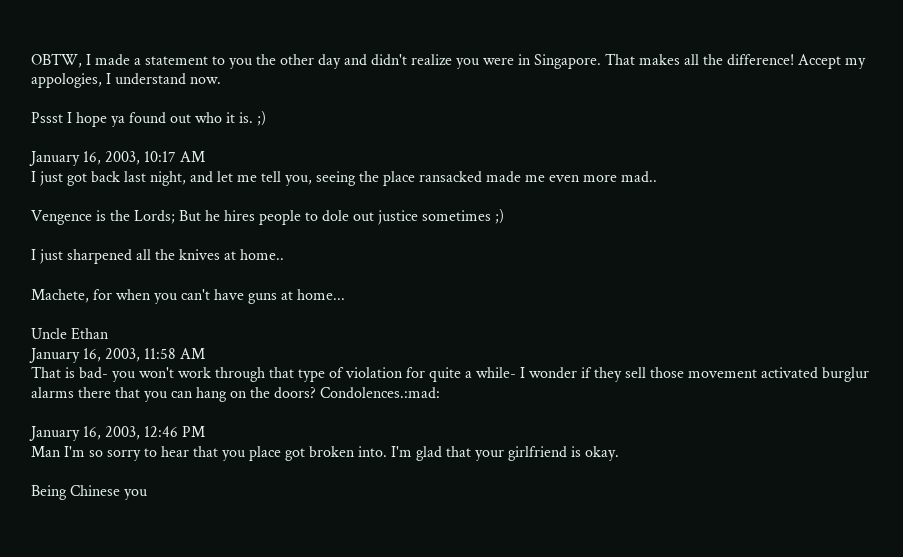OBTW, I made a statement to you the other day and didn't realize you were in Singapore. That makes all the difference! Accept my appologies, I understand now.

Pssst I hope ya found out who it is. ;)

January 16, 2003, 10:17 AM
I just got back last night, and let me tell you, seeing the place ransacked made me even more mad..

Vengence is the Lords; But he hires people to dole out justice sometimes ;)

I just sharpened all the knives at home..

Machete, for when you can't have guns at home...

Uncle Ethan
January 16, 2003, 11:58 AM
That is bad- you won't work through that type of violation for quite a while- I wonder if they sell those movement activated burglur alarms there that you can hang on the doors? Condolences.:mad:

January 16, 2003, 12:46 PM
Man I'm so sorry to hear that you place got broken into. I'm glad that your girlfriend is okay.

Being Chinese you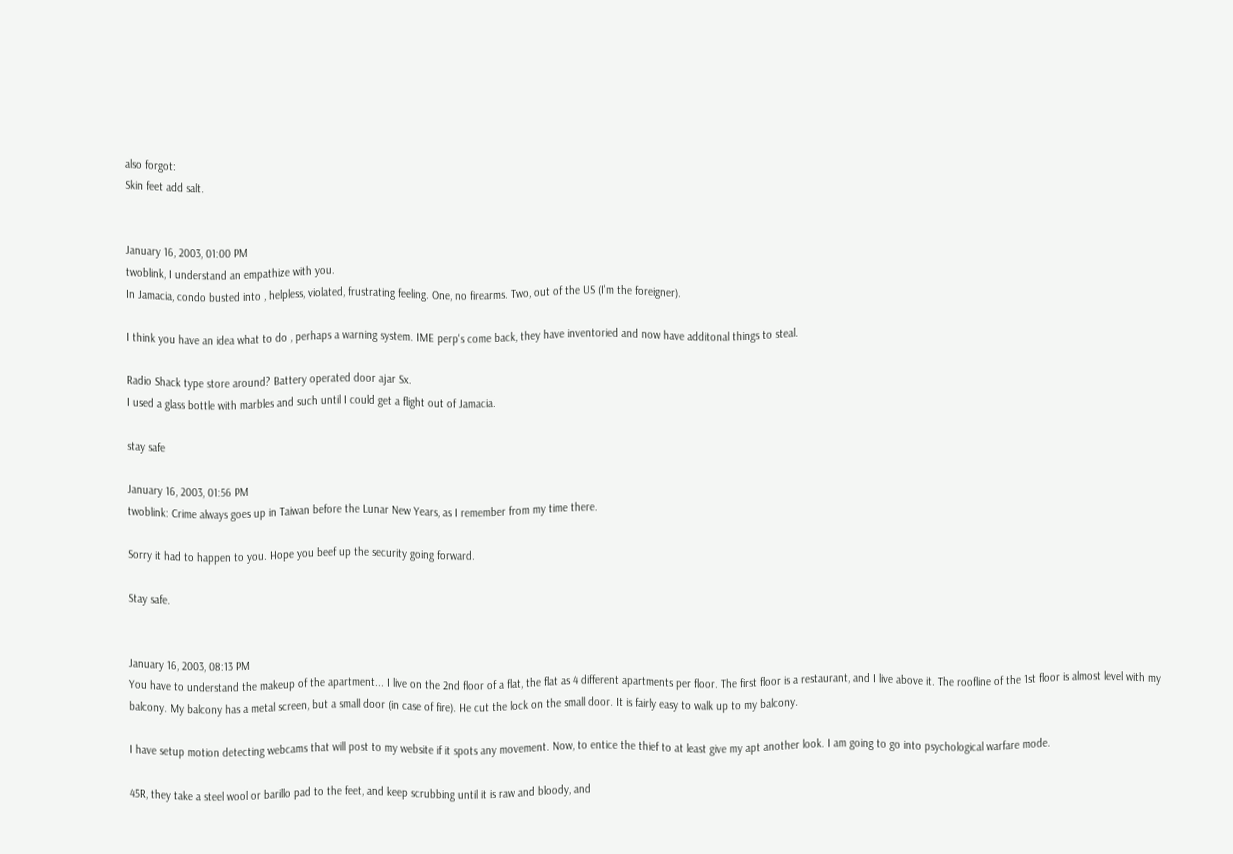also forgot:
Skin feet add salt.


January 16, 2003, 01:00 PM
twoblink, I understand an empathize with you.
In Jamacia, condo busted into , helpless, violated, frustrating feeling. One, no firearms. Two, out of the US (I'm the foreigner).

I think you have an idea what to do , perhaps a warning system. IME perp's come back, they have inventoried and now have additonal things to steal.

Radio Shack type store around? Battery operated door ajar Sx.
I used a glass bottle with marbles and such until I could get a flight out of Jamacia.

stay safe

January 16, 2003, 01:56 PM
twoblink: Crime always goes up in Taiwan before the Lunar New Years, as I remember from my time there.

Sorry it had to happen to you. Hope you beef up the security going forward.

Stay safe.


January 16, 2003, 08:13 PM
You have to understand the makeup of the apartment... I live on the 2nd floor of a flat, the flat as 4 different apartments per floor. The first floor is a restaurant, and I live above it. The roofline of the 1st floor is almost level with my balcony. My balcony has a metal screen, but a small door (in case of fire). He cut the lock on the small door. It is fairly easy to walk up to my balcony.

I have setup motion detecting webcams that will post to my website if it spots any movement. Now, to entice the thief to at least give my apt another look. I am going to go into psychological warfare mode.

45R, they take a steel wool or barillo pad to the feet, and keep scrubbing until it is raw and bloody, and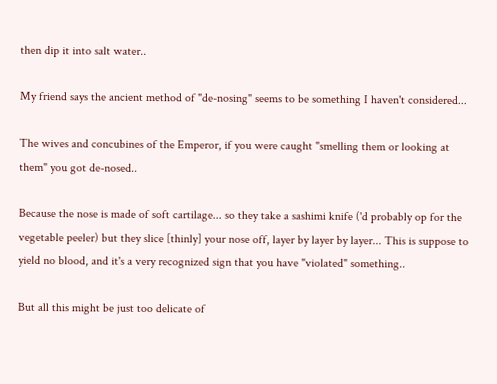then dip it into salt water..

My friend says the ancient method of "de-nosing" seems to be something I haven't considered...

The wives and concubines of the Emperor, if you were caught "smelling them or looking at them" you got de-nosed..

Because the nose is made of soft cartilage... so they take a sashimi knife ('d probably op for the vegetable peeler) but they slice [thinly] your nose off, layer by layer by layer... This is suppose to yield no blood, and it's a very recognized sign that you have "violated" something..

But all this might be just too delicate of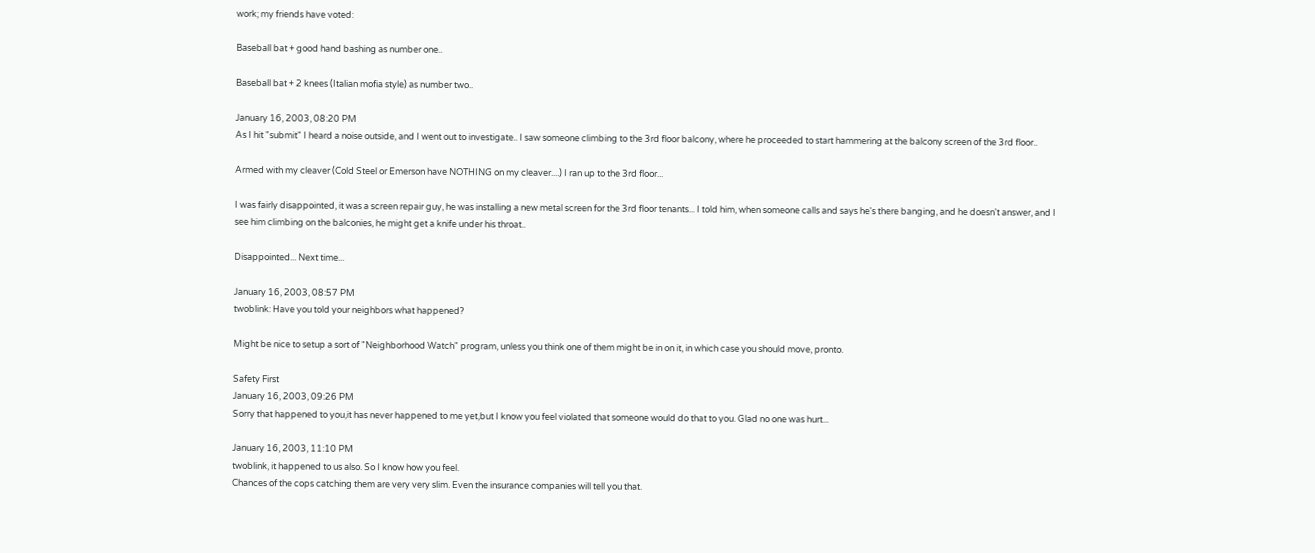work; my friends have voted:

Baseball bat + good hand bashing as number one..

Baseball bat + 2 knees (Italian mofia style) as number two..

January 16, 2003, 08:20 PM
As I hit "submit" I heard a noise outside, and I went out to investigate.. I saw someone climbing to the 3rd floor balcony, where he proceeded to start hammering at the balcony screen of the 3rd floor..

Armed with my cleaver (Cold Steel or Emerson have NOTHING on my cleaver....) I ran up to the 3rd floor...

I was fairly disappointed, it was a screen repair guy, he was installing a new metal screen for the 3rd floor tenants... I told him, when someone calls and says he's there banging, and he doesn't answer, and I see him climbing on the balconies, he might get a knife under his throat..

Disappointed... Next time...

January 16, 2003, 08:57 PM
twoblink: Have you told your neighbors what happened?

Might be nice to setup a sort of "Neighborhood Watch" program, unless you think one of them might be in on it, in which case you should move, pronto.

Safety First
January 16, 2003, 09:26 PM
Sorry that happened to you,it has never happened to me yet,but I know you feel violated that someone would do that to you. Glad no one was hurt...

January 16, 2003, 11:10 PM
twoblink, it happened to us also. So I know how you feel.
Chances of the cops catching them are very very slim. Even the insurance companies will tell you that.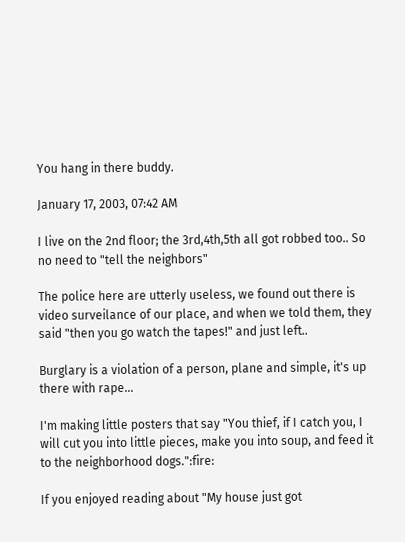You hang in there buddy.

January 17, 2003, 07:42 AM

I live on the 2nd floor; the 3rd,4th,5th all got robbed too.. So no need to "tell the neighbors"

The police here are utterly useless, we found out there is video surveilance of our place, and when we told them, they said "then you go watch the tapes!" and just left..

Burglary is a violation of a person, plane and simple, it's up there with rape...

I'm making little posters that say "You thief, if I catch you, I will cut you into little pieces, make you into soup, and feed it to the neighborhood dogs.":fire:

If you enjoyed reading about "My house just got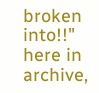broken into!!" here in archive,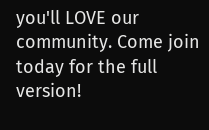you'll LOVE our community. Come join today for the full version!